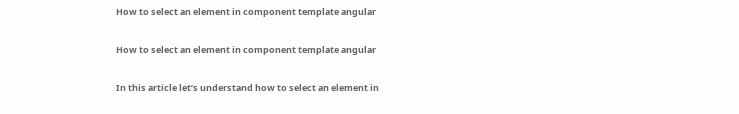How to select an element in component template angular

How to select an element in component template angular

In this article let’s understand how to select an element in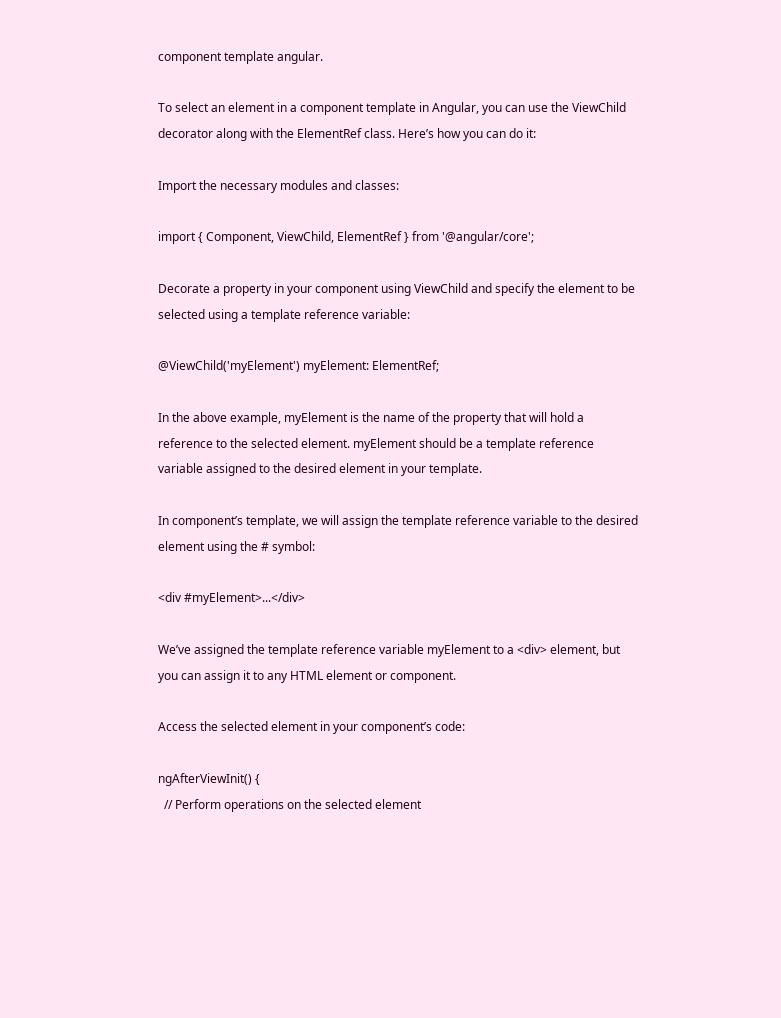component template angular.

To select an element in a component template in Angular, you can use the ViewChild decorator along with the ElementRef class. Here’s how you can do it:

Import the necessary modules and classes:

import { Component, ViewChild, ElementRef } from '@angular/core';

Decorate a property in your component using ViewChild and specify the element to be selected using a template reference variable:

@ViewChild('myElement') myElement: ElementRef;

In the above example, myElement is the name of the property that will hold a reference to the selected element. myElement should be a template reference variable assigned to the desired element in your template.

In component’s template, we will assign the template reference variable to the desired element using the # symbol:

<div #myElement>...</div>

We’ve assigned the template reference variable myElement to a <div> element, but you can assign it to any HTML element or component.

Access the selected element in your component’s code:

ngAfterViewInit() {
  // Perform operations on the selected element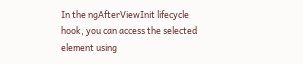In the ngAfterViewInit lifecycle hook, you can access the selected element using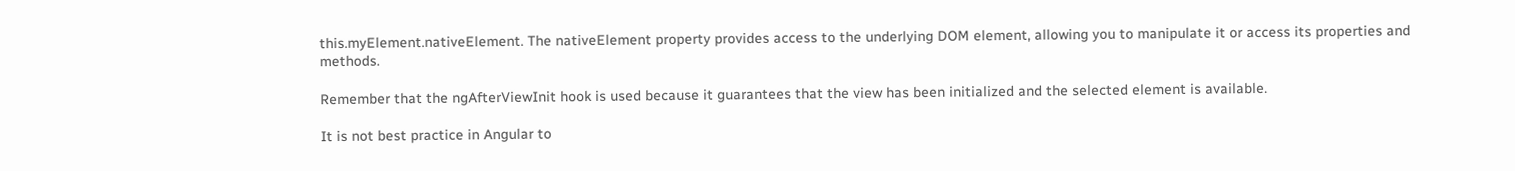this.myElement.nativeElement. The nativeElement property provides access to the underlying DOM element, allowing you to manipulate it or access its properties and methods.

Remember that the ngAfterViewInit hook is used because it guarantees that the view has been initialized and the selected element is available.

It is not best practice in Angular to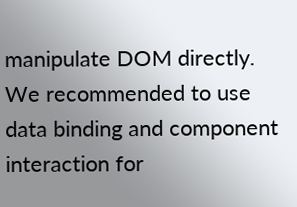manipulate DOM directly. We recommended to use data binding and component interaction for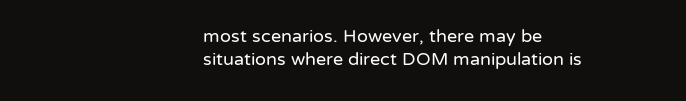most scenarios. However, there may be situations where direct DOM manipulation is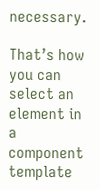necessary.

That’s how you can select an element in a component template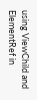using ViewChild and ElementRef in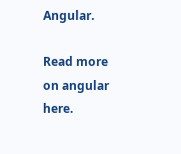Angular.

Read more on angular here.